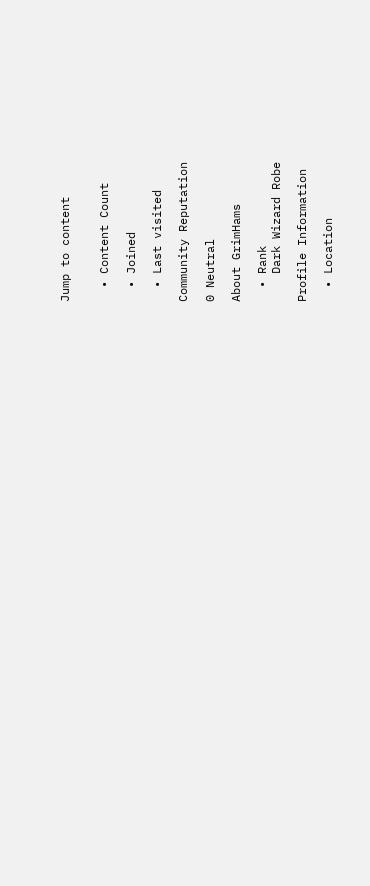Jump to content


  • Content Count

  • Joined

  • Last visited

Community Reputation

0 Neutral

About GrimHams

  • Rank
    Dark Wizard Robe

Profile Information

  • Location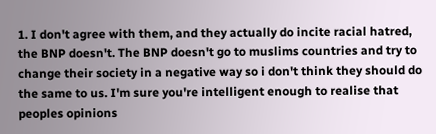1. I don't agree with them, and they actually do incite racial hatred, the BNP doesn't. The BNP doesn't go to muslims countries and try to change their society in a negative way so i don't think they should do the same to us. I'm sure you're intelligent enough to realise that peoples opinions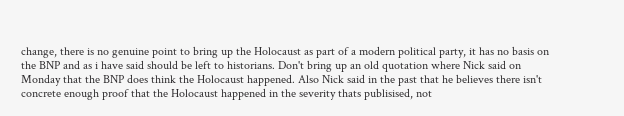change, there is no genuine point to bring up the Holocaust as part of a modern political party, it has no basis on the BNP and as i have said should be left to historians. Don't bring up an old quotation where Nick said on Monday that the BNP does think the Holocaust happened. Also Nick said in the past that he believes there isn't concrete enough proof that the Holocaust happened in the severity thats publisised, not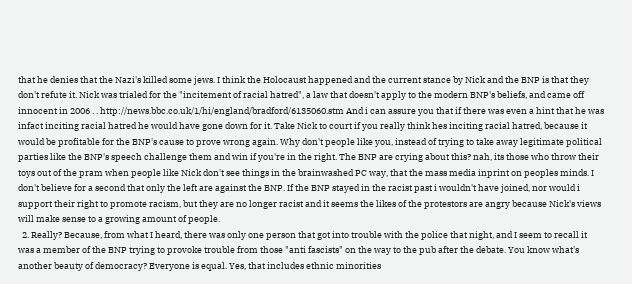that he denies that the Nazi's killed some jews. I think the Holocaust happened and the current stance by Nick and the BNP is that they don't refute it. Nick was trialed for the "incitement of racial hatred", a law that doesn't apply to the modern BNP's beliefs, and came off innocent in 2006 . . http://news.bbc.co.uk/1/hi/england/bradford/6135060.stm And i can assure you that if there was even a hint that he was infact inciting racial hatred he would have gone down for it. Take Nick to court if you really think hes inciting racial hatred, because it would be profitable for the BNP's cause to prove wrong again. Why don't people like you, instead of trying to take away legitimate political parties like the BNP's speech challenge them and win if you're in the right. The BNP are crying about this? nah, its those who throw their toys out of the pram when people like Nick don't see things in the brainwashed PC way, that the mass media inprint on peoples minds. I don't believe for a second that only the left are against the BNP. If the BNP stayed in the racist past i wouldn't have joined, nor would i support their right to promote racism, but they are no longer racist and it seems the likes of the protestors are angry because Nick's views will make sense to a growing amount of people.
  2. Really? Because, from what I heard, there was only one person that got into trouble with the police that night, and I seem to recall it was a member of the BNP trying to provoke trouble from those "anti fascists" on the way to the pub after the debate. You know what's another beauty of democracy? Everyone is equal. Yes, that includes ethnic minorities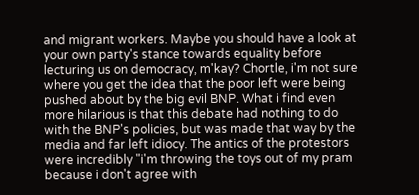and migrant workers. Maybe you should have a look at your own party's stance towards equality before lecturing us on democracy, m'kay? Chortle, i'm not sure where you get the idea that the poor left were being pushed about by the big evil BNP. What i find even more hilarious is that this debate had nothing to do with the BNP's policies, but was made that way by the media and far left idiocy. The antics of the protestors were incredibly "i'm throwing the toys out of my pram because i don't agree with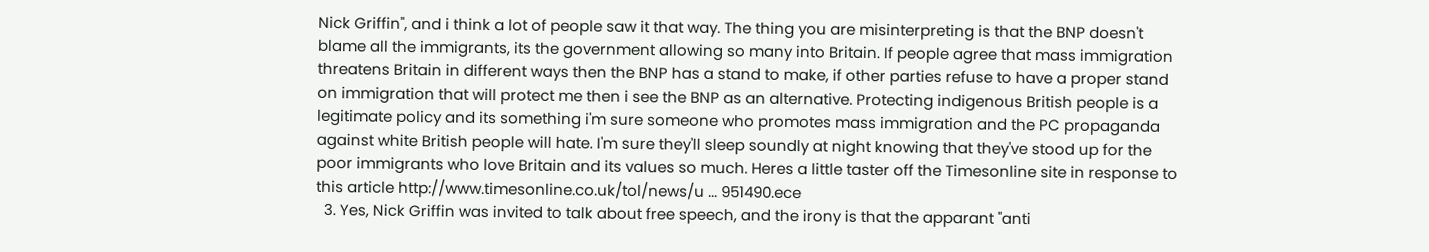Nick Griffin", and i think a lot of people saw it that way. The thing you are misinterpreting is that the BNP doesn't blame all the immigrants, its the government allowing so many into Britain. If people agree that mass immigration threatens Britain in different ways then the BNP has a stand to make, if other parties refuse to have a proper stand on immigration that will protect me then i see the BNP as an alternative. Protecting indigenous British people is a legitimate policy and its something i'm sure someone who promotes mass immigration and the PC propaganda against white British people will hate. I'm sure they'll sleep soundly at night knowing that they've stood up for the poor immigrants who love Britain and its values so much. Heres a little taster off the Timesonline site in response to this article http://www.timesonline.co.uk/tol/news/u ... 951490.ece
  3. Yes, Nick Griffin was invited to talk about free speech, and the irony is that the apparant "anti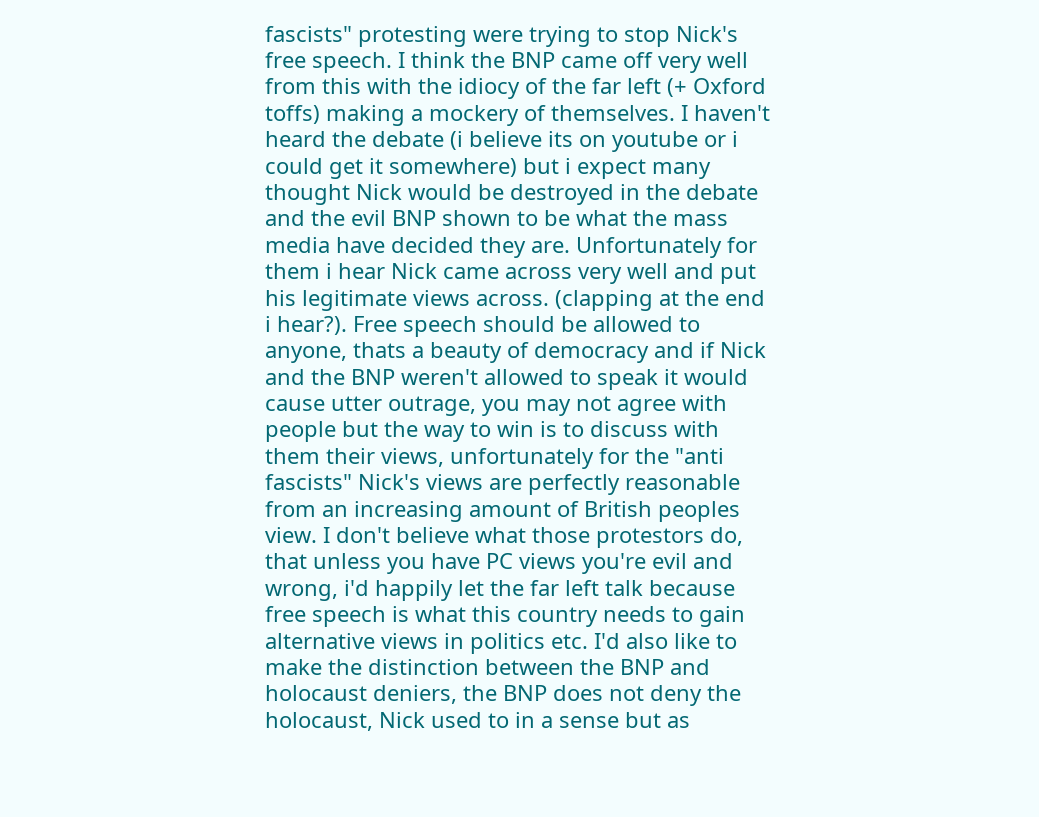fascists" protesting were trying to stop Nick's free speech. I think the BNP came off very well from this with the idiocy of the far left (+ Oxford toffs) making a mockery of themselves. I haven't heard the debate (i believe its on youtube or i could get it somewhere) but i expect many thought Nick would be destroyed in the debate and the evil BNP shown to be what the mass media have decided they are. Unfortunately for them i hear Nick came across very well and put his legitimate views across. (clapping at the end i hear?). Free speech should be allowed to anyone, thats a beauty of democracy and if Nick and the BNP weren't allowed to speak it would cause utter outrage, you may not agree with people but the way to win is to discuss with them their views, unfortunately for the "anti fascists" Nick's views are perfectly reasonable from an increasing amount of British peoples view. I don't believe what those protestors do, that unless you have PC views you're evil and wrong, i'd happily let the far left talk because free speech is what this country needs to gain alternative views in politics etc. I'd also like to make the distinction between the BNP and holocaust deniers, the BNP does not deny the holocaust, Nick used to in a sense but as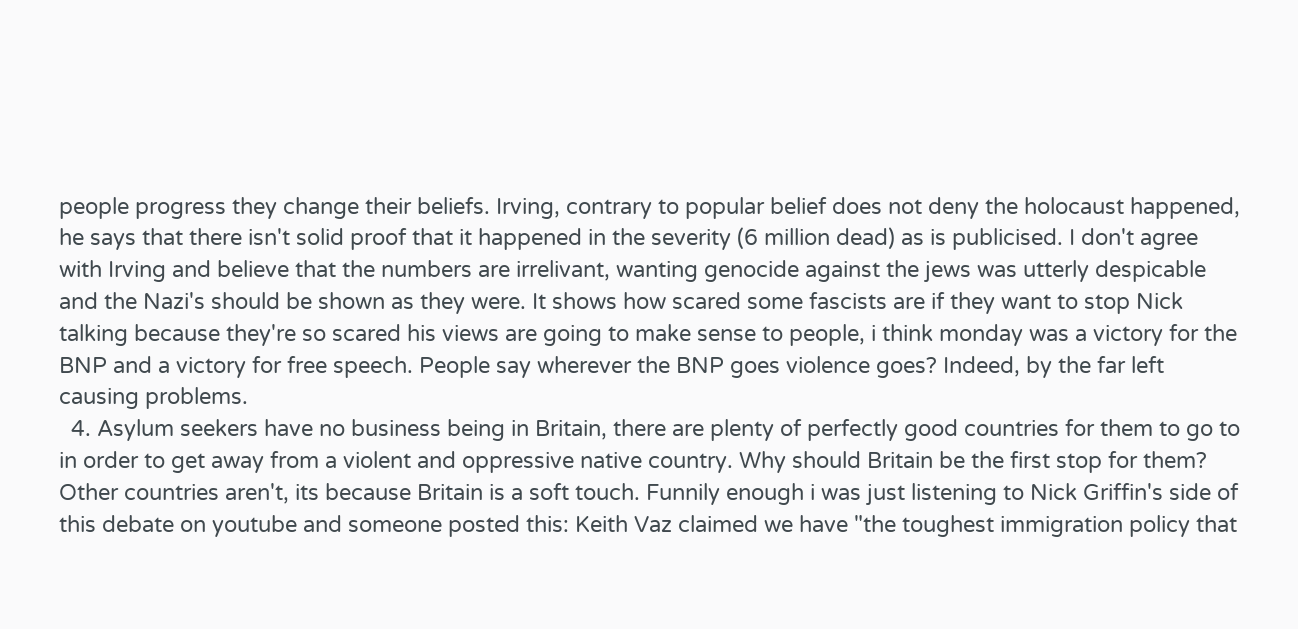people progress they change their beliefs. Irving, contrary to popular belief does not deny the holocaust happened, he says that there isn't solid proof that it happened in the severity (6 million dead) as is publicised. I don't agree with Irving and believe that the numbers are irrelivant, wanting genocide against the jews was utterly despicable and the Nazi's should be shown as they were. It shows how scared some fascists are if they want to stop Nick talking because they're so scared his views are going to make sense to people, i think monday was a victory for the BNP and a victory for free speech. People say wherever the BNP goes violence goes? Indeed, by the far left causing problems.
  4. Asylum seekers have no business being in Britain, there are plenty of perfectly good countries for them to go to in order to get away from a violent and oppressive native country. Why should Britain be the first stop for them? Other countries aren't, its because Britain is a soft touch. Funnily enough i was just listening to Nick Griffin's side of this debate on youtube and someone posted this: Keith Vaz claimed we have "the toughest immigration policy that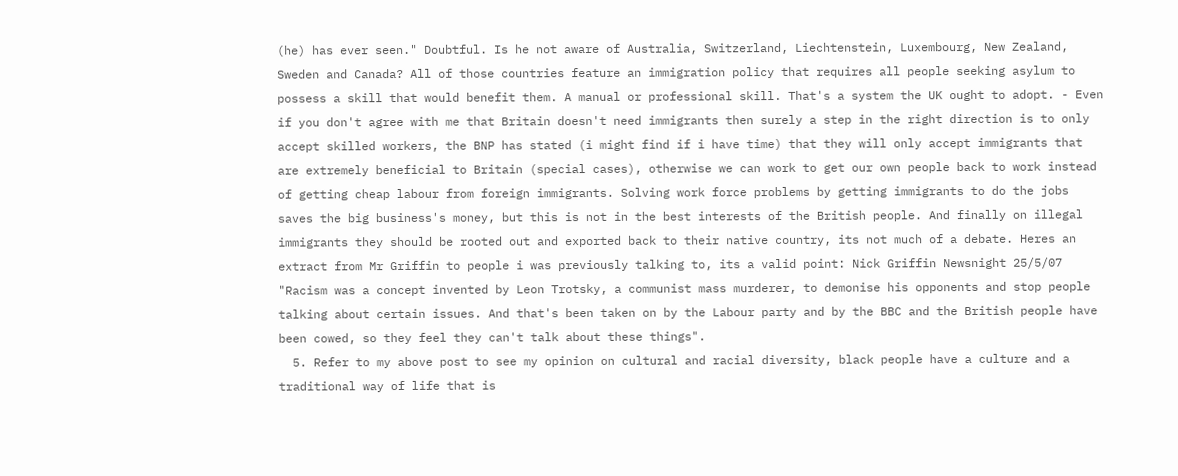(he) has ever seen." Doubtful. Is he not aware of Australia, Switzerland, Liechtenstein, Luxembourg, New Zealand, Sweden and Canada? All of those countries feature an immigration policy that requires all people seeking asylum to possess a skill that would benefit them. A manual or professional skill. That's a system the UK ought to adopt. - Even if you don't agree with me that Britain doesn't need immigrants then surely a step in the right direction is to only accept skilled workers, the BNP has stated (i might find if i have time) that they will only accept immigrants that are extremely beneficial to Britain (special cases), otherwise we can work to get our own people back to work instead of getting cheap labour from foreign immigrants. Solving work force problems by getting immigrants to do the jobs saves the big business's money, but this is not in the best interests of the British people. And finally on illegal immigrants they should be rooted out and exported back to their native country, its not much of a debate. Heres an extract from Mr Griffin to people i was previously talking to, its a valid point: Nick Griffin Newsnight 25/5/07 "Racism was a concept invented by Leon Trotsky, a communist mass murderer, to demonise his opponents and stop people talking about certain issues. And that's been taken on by the Labour party and by the BBC and the British people have been cowed, so they feel they can't talk about these things".
  5. Refer to my above post to see my opinion on cultural and racial diversity, black people have a culture and a traditional way of life that is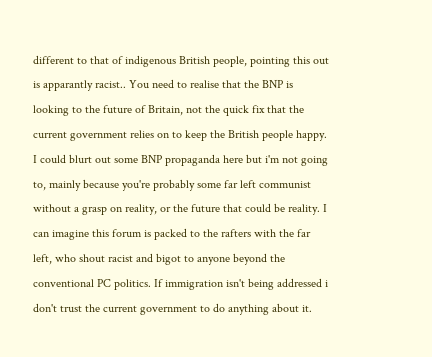different to that of indigenous British people, pointing this out is apparantly racist.. You need to realise that the BNP is looking to the future of Britain, not the quick fix that the current government relies on to keep the British people happy. I could blurt out some BNP propaganda here but i'm not going to, mainly because you're probably some far left communist without a grasp on reality, or the future that could be reality. I can imagine this forum is packed to the rafters with the far left, who shout racist and bigot to anyone beyond the conventional PC politics. If immigration isn't being addressed i don't trust the current government to do anything about it.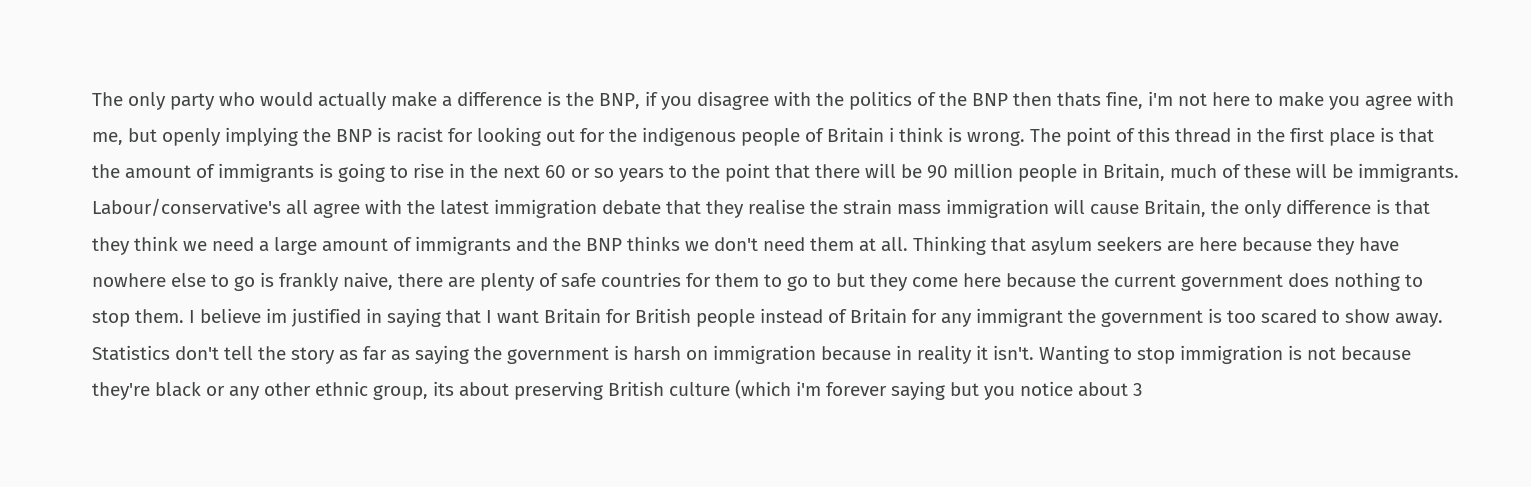The only party who would actually make a difference is the BNP, if you disagree with the politics of the BNP then thats fine, i'm not here to make you agree with me, but openly implying the BNP is racist for looking out for the indigenous people of Britain i think is wrong. The point of this thread in the first place is that the amount of immigrants is going to rise in the next 60 or so years to the point that there will be 90 million people in Britain, much of these will be immigrants. Labour/conservative's all agree with the latest immigration debate that they realise the strain mass immigration will cause Britain, the only difference is that they think we need a large amount of immigrants and the BNP thinks we don't need them at all. Thinking that asylum seekers are here because they have nowhere else to go is frankly naive, there are plenty of safe countries for them to go to but they come here because the current government does nothing to stop them. I believe im justified in saying that I want Britain for British people instead of Britain for any immigrant the government is too scared to show away. Statistics don't tell the story as far as saying the government is harsh on immigration because in reality it isn't. Wanting to stop immigration is not because they're black or any other ethnic group, its about preserving British culture (which i'm forever saying but you notice about 3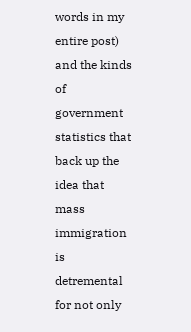words in my entire post) and the kinds of government statistics that back up the idea that mass immigration is detremental for not only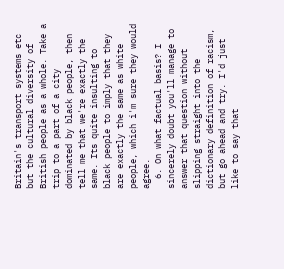Britain's transport systems etc but the cultural diversity of British people as a whole. Take a trip to a part of a city dominated by black people, then tell me that we're exactly the same. Its quite insulting to black people to imply that they are exactly the same as white people, which i'm sure they would agree.
  6. On what factual basis? I sincerely doubt you'll manage to answer that question without slipping straight into the dictionary definition of racism, but go ahead and try. I'd just like to say that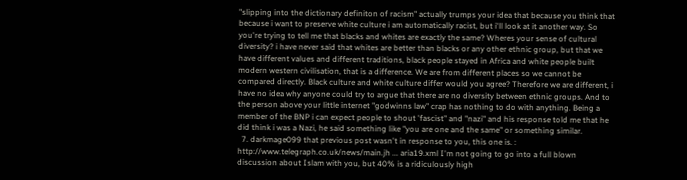"slipping into the dictionary definiton of racism" actually trumps your idea that because you think that because i want to preserve white culture i am automatically racist, but i'll look at it another way. So you're trying to tell me that blacks and whites are exactly the same? Wheres your sense of cultural diversity? i have never said that whites are better than blacks or any other ethnic group, but that we have different values and different traditions, black people stayed in Africa and white people built modern western civilisation, that is a difference. We are from different places so we cannot be compared directly. Black culture and white culture differ would you agree? Therefore we are different, i have no idea why anyone could try to argue that there are no diversity between ethnic groups. And to the person above your little internet "godwinns law" crap has nothing to do with anything. Being a member of the BNP i can expect people to shout 'fascist" and "nazi" and his response told me that he did think i was a Nazi, he said something like "you are one and the same" or something similar.
  7. darkmage099 that previous post wasn't in response to you, this one is. : http://www.telegraph.co.uk/news/main.jh ... aria19.xml I'm not going to go into a full blown discussion about Islam with you, but 40% is a ridiculously high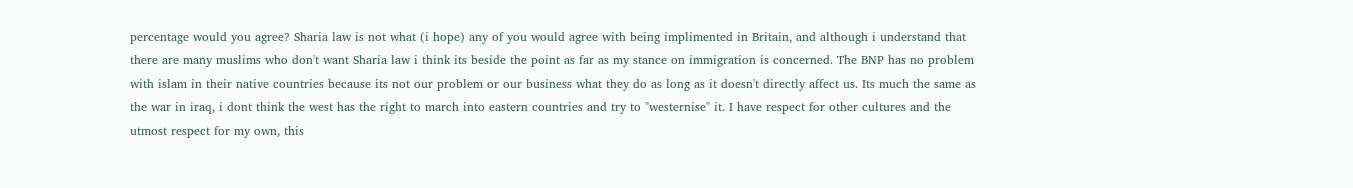percentage would you agree? Sharia law is not what (i hope) any of you would agree with being implimented in Britain, and although i understand that there are many muslims who don't want Sharia law i think its beside the point as far as my stance on immigration is concerned. The BNP has no problem with islam in their native countries because its not our problem or our business what they do as long as it doesn't directly affect us. Its much the same as the war in iraq, i dont think the west has the right to march into eastern countries and try to "westernise" it. I have respect for other cultures and the utmost respect for my own, this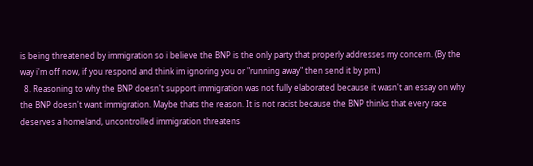is being threatened by immigration so i believe the BNP is the only party that properly addresses my concern. (By the way i'm off now, if you respond and think im ignoring you or "running away" then send it by pm.)
  8. Reasoning to why the BNP doesn't support immigration was not fully elaborated because it wasn't an essay on why the BNP doesn't want immigration. Maybe thats the reason. It is not racist because the BNP thinks that every race deserves a homeland, uncontrolled immigration threatens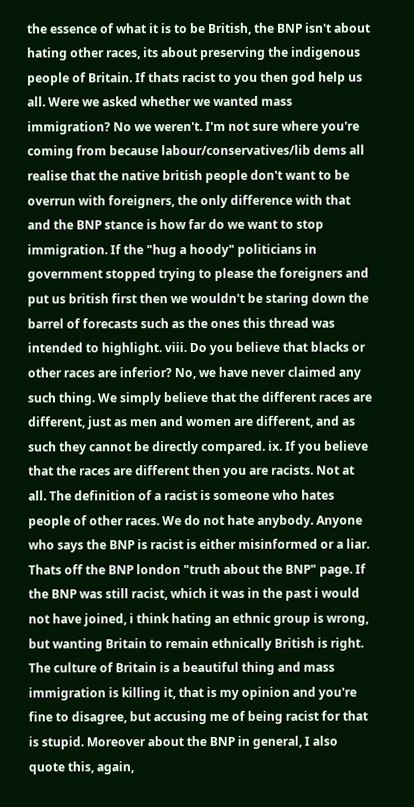the essence of what it is to be British, the BNP isn't about hating other races, its about preserving the indigenous people of Britain. If thats racist to you then god help us all. Were we asked whether we wanted mass immigration? No we weren't. I'm not sure where you're coming from because labour/conservatives/lib dems all realise that the native british people don't want to be overrun with foreigners, the only difference with that and the BNP stance is how far do we want to stop immigration. If the "hug a hoody" politicians in government stopped trying to please the foreigners and put us british first then we wouldn't be staring down the barrel of forecasts such as the ones this thread was intended to highlight. viii. Do you believe that blacks or other races are inferior? No, we have never claimed any such thing. We simply believe that the different races are different, just as men and women are different, and as such they cannot be directly compared. ix. If you believe that the races are different then you are racists. Not at all. The definition of a racist is someone who hates people of other races. We do not hate anybody. Anyone who says the BNP is racist is either misinformed or a liar. Thats off the BNP london "truth about the BNP" page. If the BNP was still racist, which it was in the past i would not have joined, i think hating an ethnic group is wrong, but wanting Britain to remain ethnically British is right. The culture of Britain is a beautiful thing and mass immigration is killing it, that is my opinion and you're fine to disagree, but accusing me of being racist for that is stupid. Moreover about the BNP in general, I also quote this, again,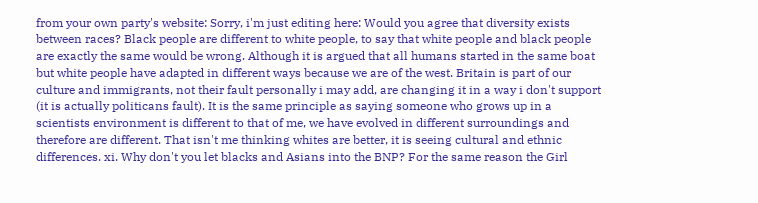from your own party's website: Sorry, i'm just editing here: Would you agree that diversity exists between races? Black people are different to white people, to say that white people and black people are exactly the same would be wrong. Although it is argued that all humans started in the same boat but white people have adapted in different ways because we are of the west. Britain is part of our culture and immigrants, not their fault personally i may add, are changing it in a way i don't support (it is actually politicans fault). It is the same principle as saying someone who grows up in a scientists environment is different to that of me, we have evolved in different surroundings and therefore are different. That isn't me thinking whites are better, it is seeing cultural and ethnic differences. xi. Why don't you let blacks and Asians into the BNP? For the same reason the Girl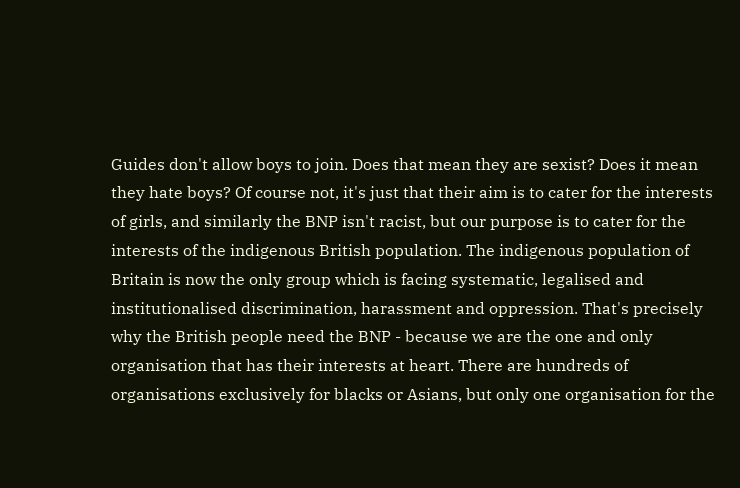Guides don't allow boys to join. Does that mean they are sexist? Does it mean they hate boys? Of course not, it's just that their aim is to cater for the interests of girls, and similarly the BNP isn't racist, but our purpose is to cater for the interests of the indigenous British population. The indigenous population of Britain is now the only group which is facing systematic, legalised and institutionalised discrimination, harassment and oppression. That's precisely why the British people need the BNP - because we are the one and only organisation that has their interests at heart. There are hundreds of organisations exclusively for blacks or Asians, but only one organisation for the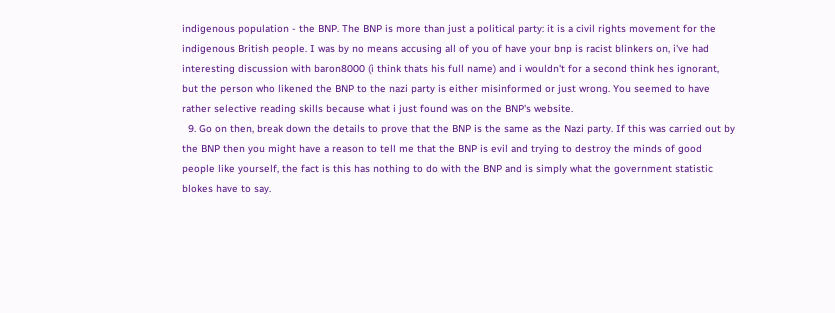indigenous population - the BNP. The BNP is more than just a political party: it is a civil rights movement for the indigenous British people. I was by no means accusing all of you of have your bnp is racist blinkers on, i've had interesting discussion with baron8000 (i think thats his full name) and i wouldn't for a second think hes ignorant, but the person who likened the BNP to the nazi party is either misinformed or just wrong. You seemed to have rather selective reading skills because what i just found was on the BNP's website.
  9. Go on then, break down the details to prove that the BNP is the same as the Nazi party. If this was carried out by the BNP then you might have a reason to tell me that the BNP is evil and trying to destroy the minds of good people like yourself, the fact is this has nothing to do with the BNP and is simply what the government statistic blokes have to say.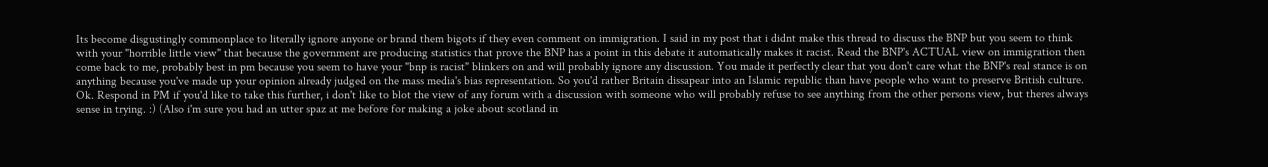Its become disgustingly commonplace to literally ignore anyone or brand them bigots if they even comment on immigration. I said in my post that i didnt make this thread to discuss the BNP but you seem to think with your "horrible little view" that because the government are producing statistics that prove the BNP has a point in this debate it automatically makes it racist. Read the BNP's ACTUAL view on immigration then come back to me, probably best in pm because you seem to have your "bnp is racist" blinkers on and will probably ignore any discussion. You made it perfectly clear that you don't care what the BNP's real stance is on anything because you've made up your opinion already judged on the mass media's bias representation. So you'd rather Britain dissapear into an Islamic republic than have people who want to preserve British culture. Ok. Respond in PM if you'd like to take this further, i don't like to blot the view of any forum with a discussion with someone who will probably refuse to see anything from the other persons view, but theres always sense in trying. :) (Also i'm sure you had an utter spaz at me before for making a joke about scotland in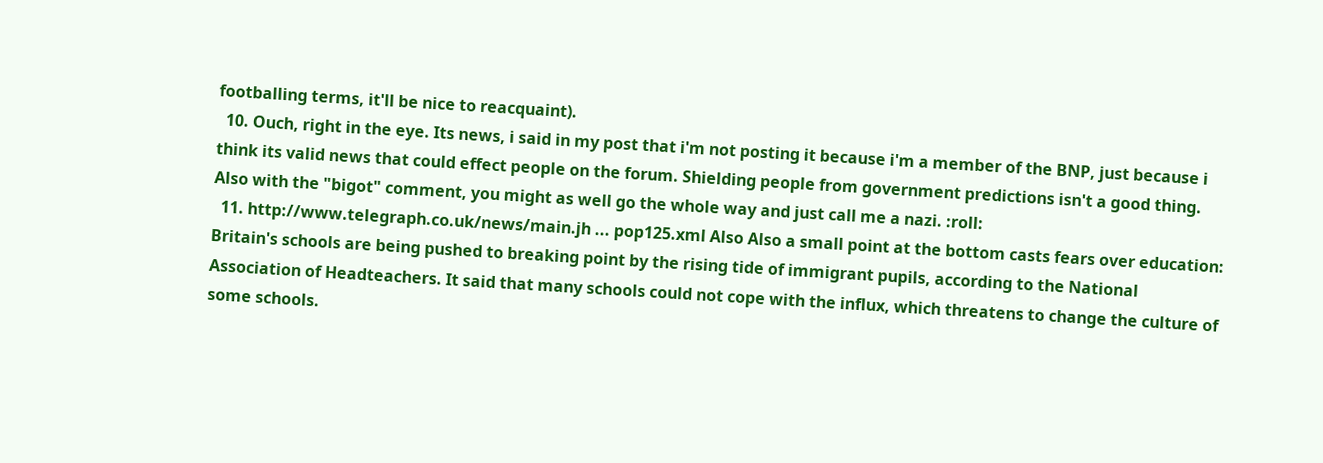footballing terms, it'll be nice to reacquaint).
  10. Ouch, right in the eye. Its news, i said in my post that i'm not posting it because i'm a member of the BNP, just because i think its valid news that could effect people on the forum. Shielding people from government predictions isn't a good thing. Also with the "bigot" comment, you might as well go the whole way and just call me a nazi. :roll:
  11. http://www.telegraph.co.uk/news/main.jh ... pop125.xml Also Also a small point at the bottom casts fears over education: Britain's schools are being pushed to breaking point by the rising tide of immigrant pupils, according to the National Association of Headteachers. It said that many schools could not cope with the influx, which threatens to change the culture of some schools.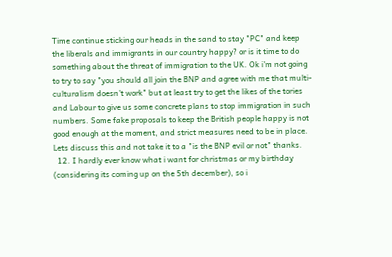Time continue sticking our heads in the sand to stay "PC" and keep the liberals and immigrants in our country happy? or is it time to do something about the threat of immigration to the UK. Ok i'm not going to try to say "you should all join the BNP and agree with me that multi-culturalism doesn't work" but at least try to get the likes of the tories and Labour to give us some concrete plans to stop immigration in such numbers. Some fake proposals to keep the British people happy is not good enough at the moment, and strict measures need to be in place. Lets discuss this and not take it to a "is the BNP evil or not" thanks.
  12. I hardly ever know what i want for christmas or my birthday (considering its coming up on the 5th december), so i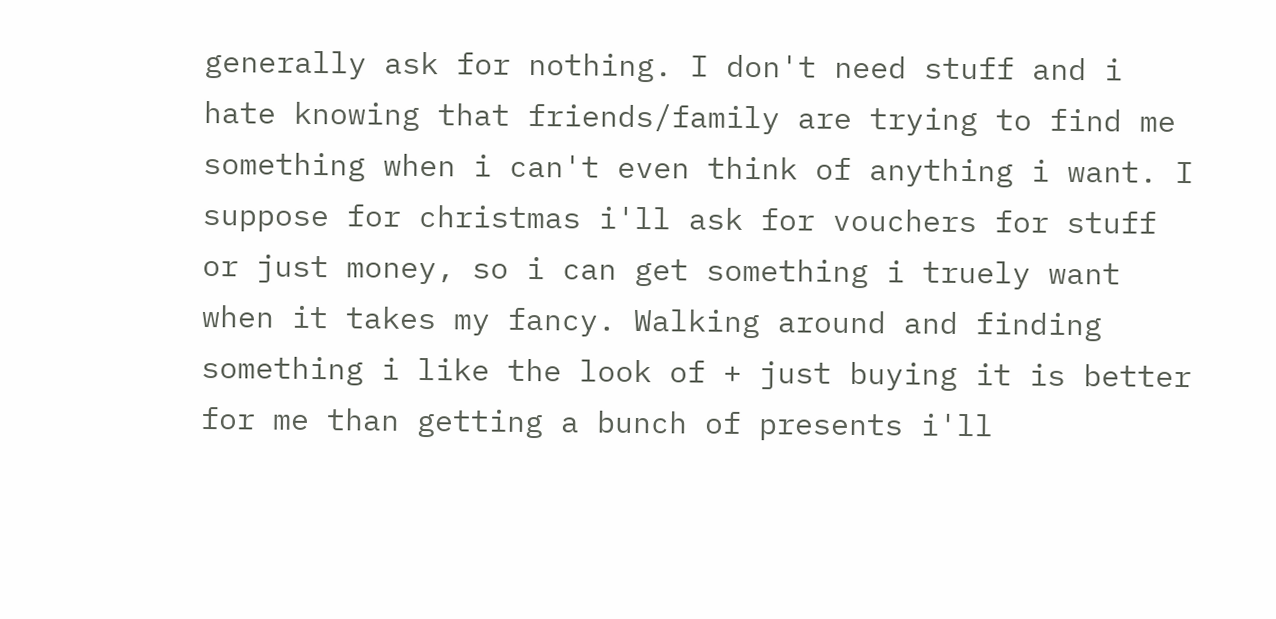generally ask for nothing. I don't need stuff and i hate knowing that friends/family are trying to find me something when i can't even think of anything i want. I suppose for christmas i'll ask for vouchers for stuff or just money, so i can get something i truely want when it takes my fancy. Walking around and finding something i like the look of + just buying it is better for me than getting a bunch of presents i'll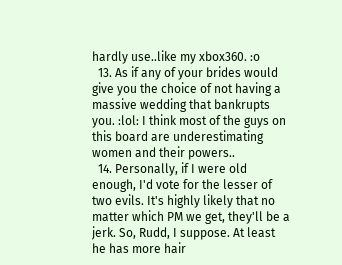hardly use..like my xbox360. :o
  13. As if any of your brides would give you the choice of not having a massive wedding that bankrupts you. :lol: I think most of the guys on this board are underestimating women and their powers..
  14. Personally, if I were old enough, I'd vote for the lesser of two evils. It's highly likely that no matter which PM we get, they'll be a jerk. So, Rudd, I suppose. At least he has more hair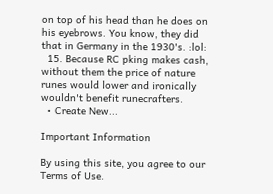on top of his head than he does on his eyebrows. You know, they did that in Germany in the 1930's. :lol:
  15. Because RC pking makes cash, without them the price of nature runes would lower and ironically wouldn't benefit runecrafters.
  • Create New...

Important Information

By using this site, you agree to our Terms of Use.